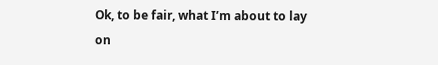Ok, to be fair, what I’m about to lay on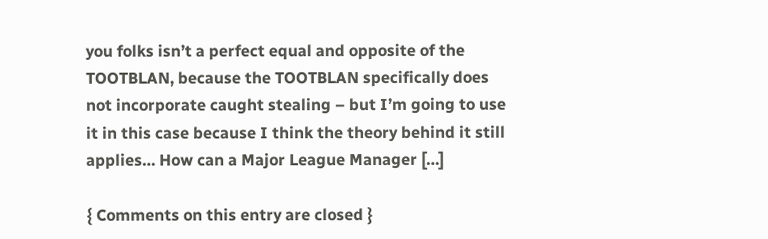you folks isn’t a perfect equal and opposite of the TOOTBLAN, because the TOOTBLAN specifically does not incorporate caught stealing – but I’m going to use it in this case because I think the theory behind it still applies… How can a Major League Manager […]

{ Comments on this entry are closed }